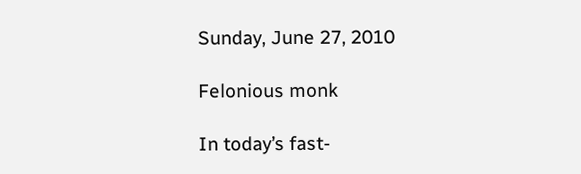Sunday, June 27, 2010

Felonious monk

In today’s fast-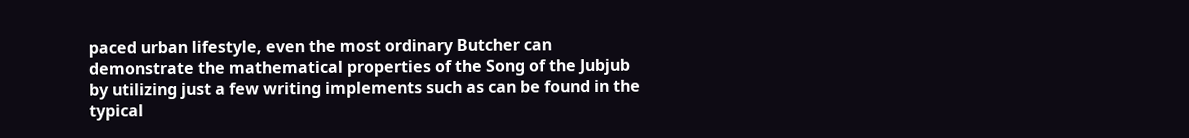paced urban lifestyle, even the most ordinary Butcher can demonstrate the mathematical properties of the Song of the Jubjub by utilizing just a few writing implements such as can be found in the typical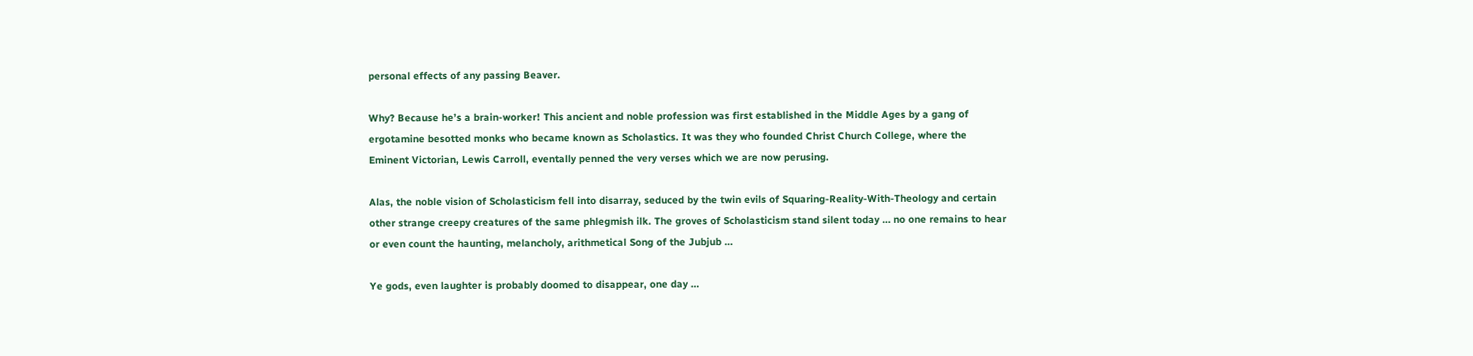personal effects of any passing Beaver.

Why? Because he’s a brain-worker! This ancient and noble profession was first established in the Middle Ages by a gang of ergotamine besotted monks who became known as Scholastics. It was they who founded Christ Church College, where the Eminent Victorian, Lewis Carroll, eventally penned the very verses which we are now perusing.

Alas, the noble vision of Scholasticism fell into disarray, seduced by the twin evils of Squaring-Reality-With-Theology and certain other strange creepy creatures of the same phlegmish ilk. The groves of Scholasticism stand silent today … no one remains to hear or even count the haunting, melancholy, arithmetical Song of the Jubjub …

Ye gods, even laughter is probably doomed to disappear, one day …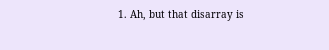1. Ah, but that disarray is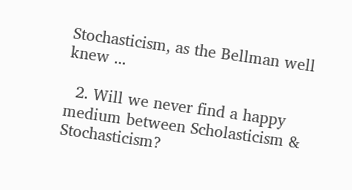Stochasticism, as the Bellman well knew ...

  2. Will we never find a happy medium between Scholasticism & Stochasticism?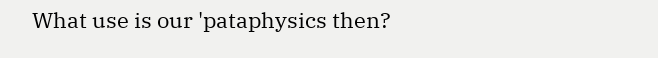What use is our 'pataphysics then?